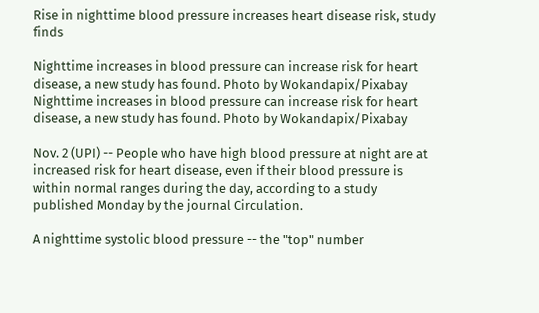Rise in nighttime blood pressure increases heart disease risk, study finds

Nighttime increases in blood pressure can increase risk for heart disease, a new study has found. Photo by Wokandapix/Pixabay
Nighttime increases in blood pressure can increase risk for heart disease, a new study has found. Photo by Wokandapix/Pixabay

Nov. 2 (UPI) -- People who have high blood pressure at night are at increased risk for heart disease, even if their blood pressure is within normal ranges during the day, according to a study published Monday by the journal Circulation.

A nighttime systolic blood pressure -- the "top" number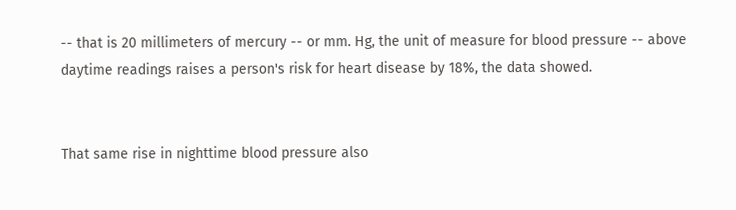-- that is 20 millimeters of mercury -- or mm. Hg, the unit of measure for blood pressure -- above daytime readings raises a person's risk for heart disease by 18%, the data showed.


That same rise in nighttime blood pressure also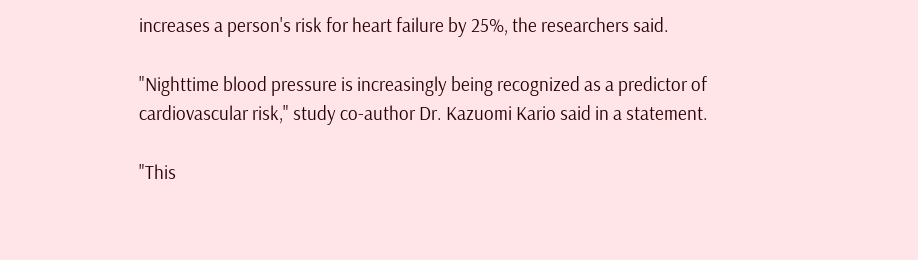increases a person's risk for heart failure by 25%, the researchers said.

"Nighttime blood pressure is increasingly being recognized as a predictor of cardiovascular risk," study co-author Dr. Kazuomi Kario said in a statement.

"This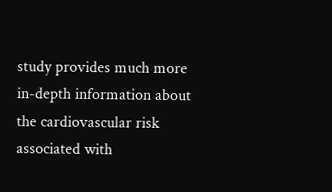study provides much more in-depth information about the cardiovascular risk associated with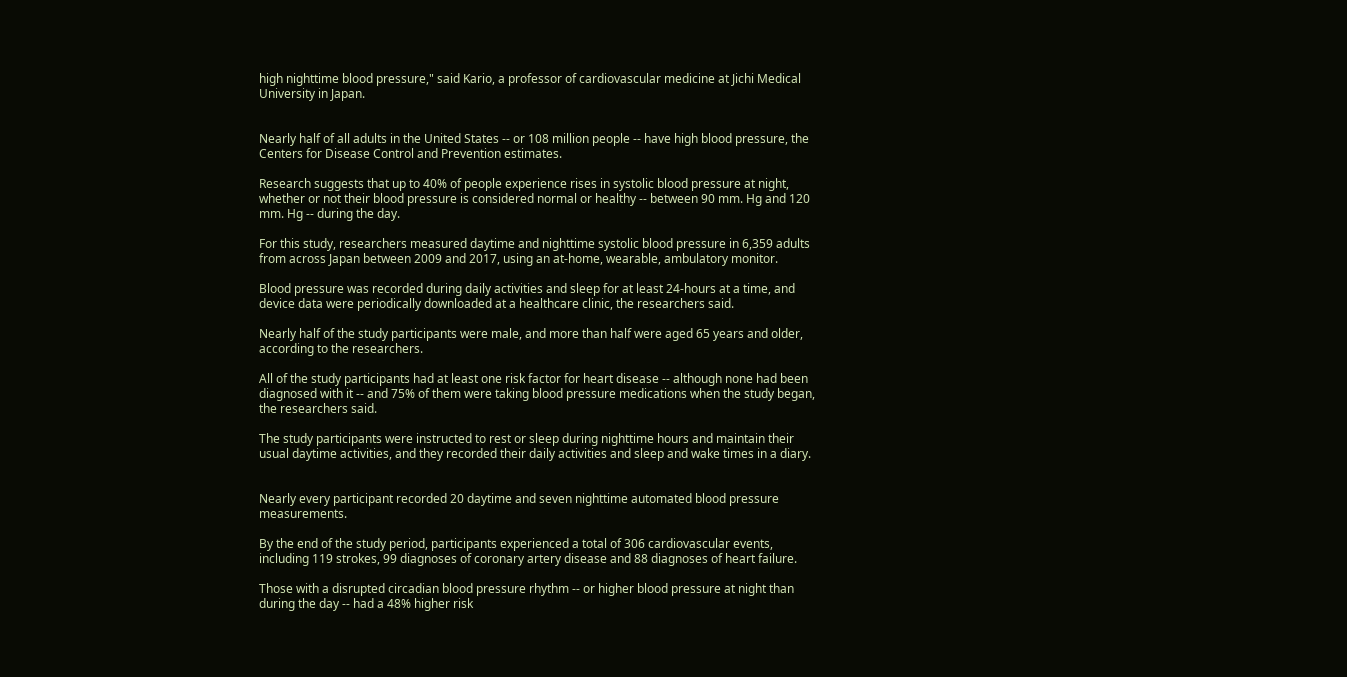high nighttime blood pressure," said Kario, a professor of cardiovascular medicine at Jichi Medical University in Japan.


Nearly half of all adults in the United States -- or 108 million people -- have high blood pressure, the Centers for Disease Control and Prevention estimates.

Research suggests that up to 40% of people experience rises in systolic blood pressure at night, whether or not their blood pressure is considered normal or healthy -- between 90 mm. Hg and 120 mm. Hg -- during the day.

For this study, researchers measured daytime and nighttime systolic blood pressure in 6,359 adults from across Japan between 2009 and 2017, using an at-home, wearable, ambulatory monitor.

Blood pressure was recorded during daily activities and sleep for at least 24-hours at a time, and device data were periodically downloaded at a healthcare clinic, the researchers said.

Nearly half of the study participants were male, and more than half were aged 65 years and older, according to the researchers.

All of the study participants had at least one risk factor for heart disease -- although none had been diagnosed with it -- and 75% of them were taking blood pressure medications when the study began, the researchers said.

The study participants were instructed to rest or sleep during nighttime hours and maintain their usual daytime activities, and they recorded their daily activities and sleep and wake times in a diary.


Nearly every participant recorded 20 daytime and seven nighttime automated blood pressure measurements.

By the end of the study period, participants experienced a total of 306 cardiovascular events, including 119 strokes, 99 diagnoses of coronary artery disease and 88 diagnoses of heart failure.

Those with a disrupted circadian blood pressure rhythm -- or higher blood pressure at night than during the day -- had a 48% higher risk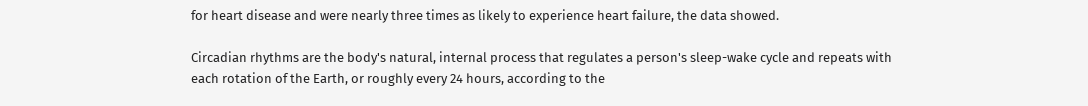for heart disease and were nearly three times as likely to experience heart failure, the data showed.

Circadian rhythms are the body's natural, internal process that regulates a person's sleep-wake cycle and repeats with each rotation of the Earth, or roughly every 24 hours, according to the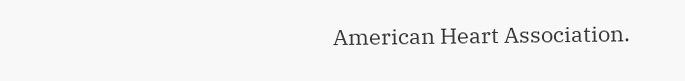American Heart Association.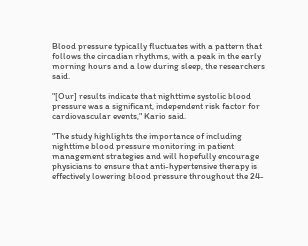Blood pressure typically fluctuates with a pattern that follows the circadian rhythms, with a peak in the early morning hours and a low during sleep, the researchers said.

"[Our] results indicate that nighttime systolic blood pressure was a significant, independent risk factor for cardiovascular events," Kario said.

"The study highlights the importance of including nighttime blood pressure monitoring in patient management strategies and will hopefully encourage physicians to ensure that anti-hypertensive therapy is effectively lowering blood pressure throughout the 24-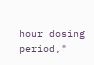hour dosing period,"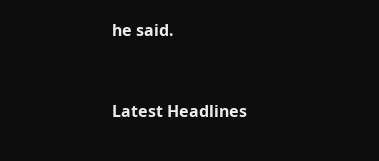he said.


Latest Headlines